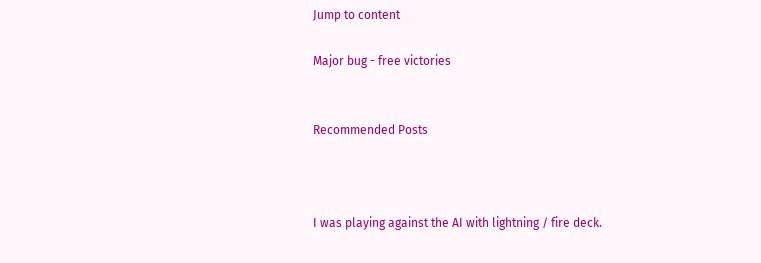Jump to content

Major bug - free victories


Recommended Posts



I was playing against the AI with lightning / fire deck.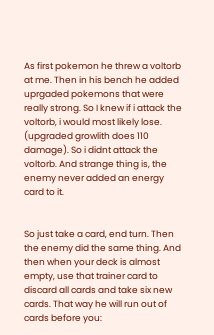As first pokemon he threw a voltorb at me. Then in his bench he added uprgaded pokemons that were really strong. So I knew if i attack the voltorb, i would most likely lose. (upgraded growlith does 110 damage). So i didnt attack the voltorb. And strange thing is, the enemy never added an energy card to it.


So just take a card, end turn. Then the enemy did the same thing. And then when your deck is almost empty, use that trainer card to discard all cards and take six new cards. That way he will run out of cards before you: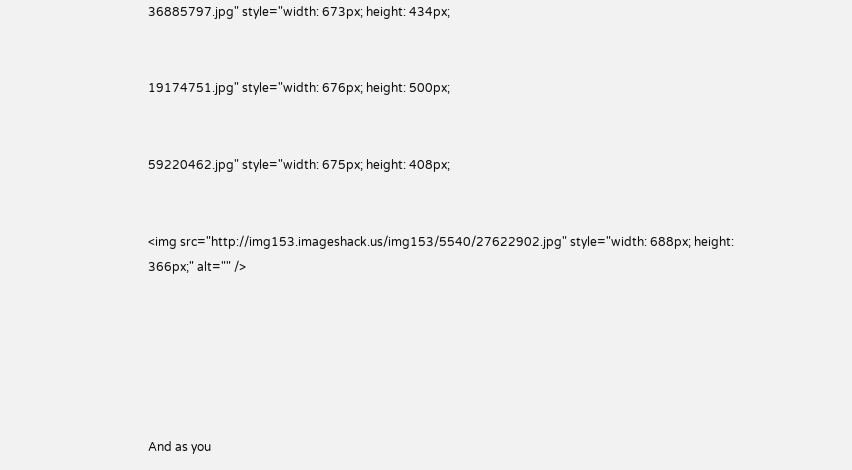36885797.jpg" style="width: 673px; height: 434px;


19174751.jpg" style="width: 676px; height: 500px;


59220462.jpg" style="width: 675px; height: 408px;


<img src="http://img153.imageshack.us/img153/5540/27622902.jpg" style="width: 688px; height: 366px;" alt="" />






And as you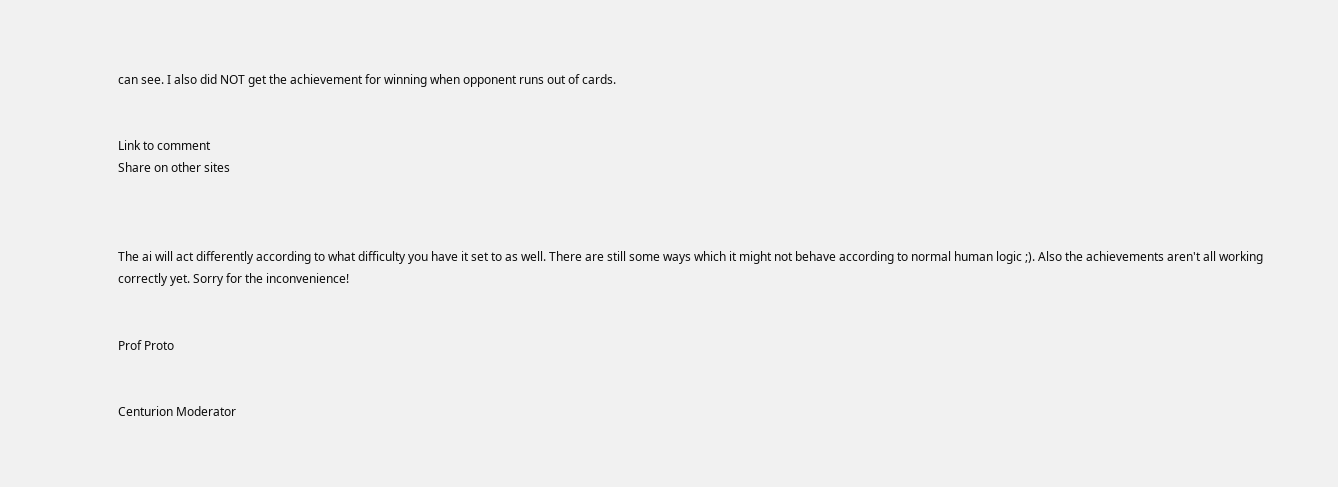can see. I also did NOT get the achievement for winning when opponent runs out of cards.


Link to comment
Share on other sites



The ai will act differently according to what difficulty you have it set to as well. There are still some ways which it might not behave according to normal human logic ;). Also the achievements aren't all working correctly yet. Sorry for the inconvenience!


Prof Proto


Centurion Moderator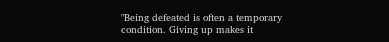"Being defeated is often a temporary condition. Giving up makes it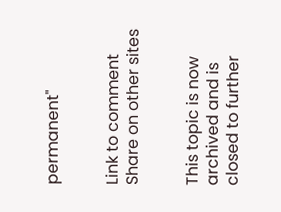permanent"


Link to comment
Share on other sites


This topic is now archived and is closed to further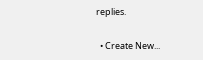replies.

  • Create New...